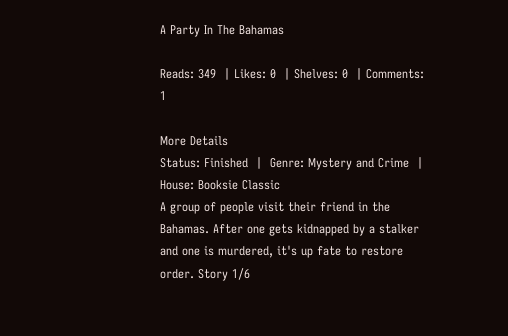A Party In The Bahamas

Reads: 349  | Likes: 0  | Shelves: 0  | Comments: 1

More Details
Status: Finished  |  Genre: Mystery and Crime  |  House: Booksie Classic
A group of people visit their friend in the Bahamas. After one gets kidnapped by a stalker and one is murdered, it's up fate to restore order. Story 1/6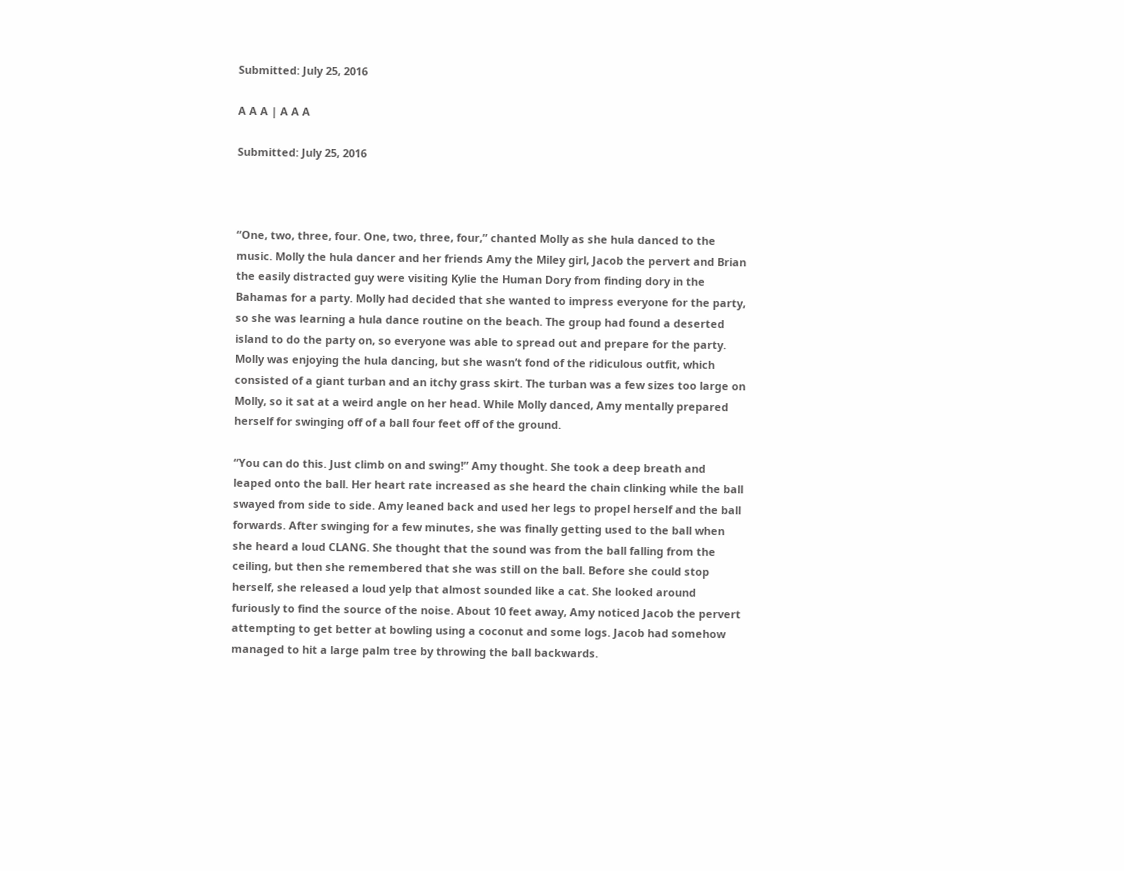Submitted: July 25, 2016

A A A | A A A

Submitted: July 25, 2016



“One, two, three, four. One, two, three, four,” chanted Molly as she hula danced to the music. Molly the hula dancer and her friends Amy the Miley girl, Jacob the pervert and Brian the easily distracted guy were visiting Kylie the Human Dory from finding dory in the Bahamas for a party. Molly had decided that she wanted to impress everyone for the party, so she was learning a hula dance routine on the beach. The group had found a deserted island to do the party on, so everyone was able to spread out and prepare for the party. Molly was enjoying the hula dancing, but she wasn’t fond of the ridiculous outfit, which consisted of a giant turban and an itchy grass skirt. The turban was a few sizes too large on Molly, so it sat at a weird angle on her head. While Molly danced, Amy mentally prepared herself for swinging off of a ball four feet off of the ground.

“You can do this. Just climb on and swing!” Amy thought. She took a deep breath and leaped onto the ball. Her heart rate increased as she heard the chain clinking while the ball swayed from side to side. Amy leaned back and used her legs to propel herself and the ball forwards. After swinging for a few minutes, she was finally getting used to the ball when she heard a loud CLANG. She thought that the sound was from the ball falling from the ceiling, but then she remembered that she was still on the ball. Before she could stop herself, she released a loud yelp that almost sounded like a cat. She looked around furiously to find the source of the noise. About 10 feet away, Amy noticed Jacob the pervert attempting to get better at bowling using a coconut and some logs. Jacob had somehow managed to hit a large palm tree by throwing the ball backwards.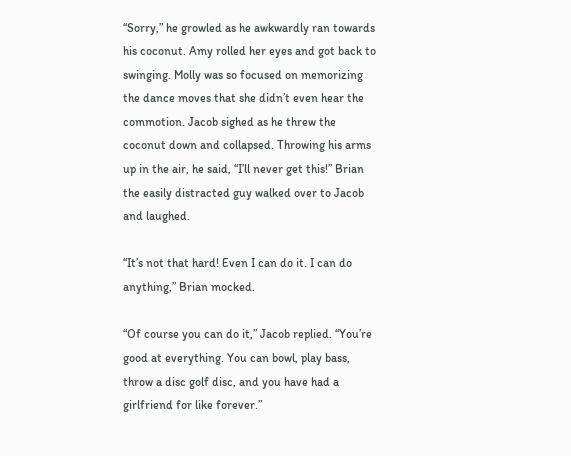“Sorry,” he growled as he awkwardly ran towards his coconut. Amy rolled her eyes and got back to swinging. Molly was so focused on memorizing the dance moves that she didn’t even hear the commotion. Jacob sighed as he threw the coconut down and collapsed. Throwing his arms up in the air, he said, “I’ll never get this!” Brian the easily distracted guy walked over to Jacob and laughed.

“It’s not that hard! Even I can do it. I can do anything,” Brian mocked.

“Of course you can do it,” Jacob replied. “You’re good at everything. You can bowl, play bass, throw a disc golf disc, and you have had a girlfriend for like forever.”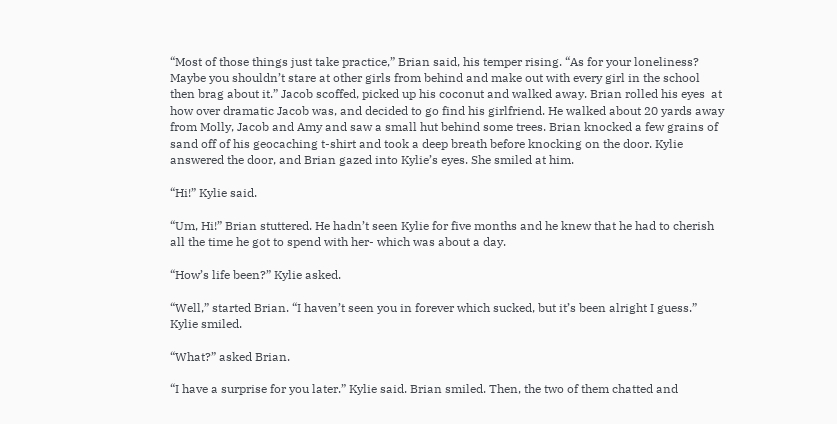“Most of those things just take practice,” Brian said, his temper rising. “As for your loneliness? Maybe you shouldn’t stare at other girls from behind and make out with every girl in the school then brag about it.” Jacob scoffed, picked up his coconut and walked away. Brian rolled his eyes  at how over dramatic Jacob was, and decided to go find his girlfriend. He walked about 20 yards away from Molly, Jacob and Amy and saw a small hut behind some trees. Brian knocked a few grains of sand off of his geocaching t-shirt and took a deep breath before knocking on the door. Kylie answered the door, and Brian gazed into Kylie’s eyes. She smiled at him.

“Hi!” Kylie said.

“Um, Hi!” Brian stuttered. He hadn’t seen Kylie for five months and he knew that he had to cherish all the time he got to spend with her- which was about a day.

“How’s life been?” Kylie asked.

“Well,” started Brian. “I haven’t seen you in forever which sucked, but it’s been alright I guess.” Kylie smiled.

“What?” asked Brian.

“I have a surprise for you later.” Kylie said. Brian smiled. Then, the two of them chatted and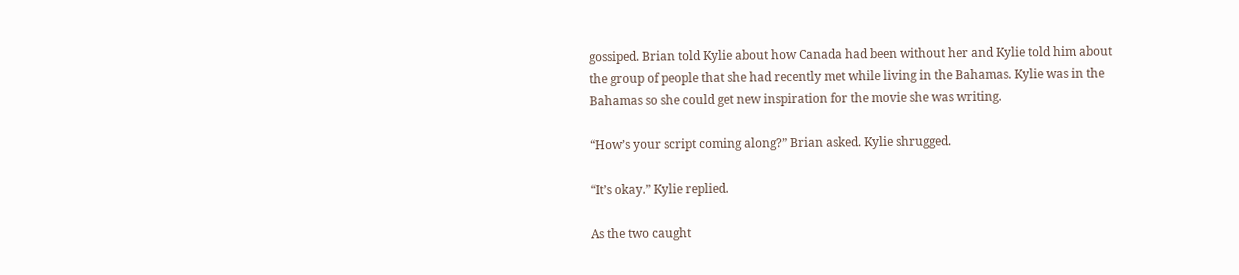gossiped. Brian told Kylie about how Canada had been without her and Kylie told him about the group of people that she had recently met while living in the Bahamas. Kylie was in the Bahamas so she could get new inspiration for the movie she was writing.

“How’s your script coming along?” Brian asked. Kylie shrugged.

“It’s okay.” Kylie replied.

As the two caught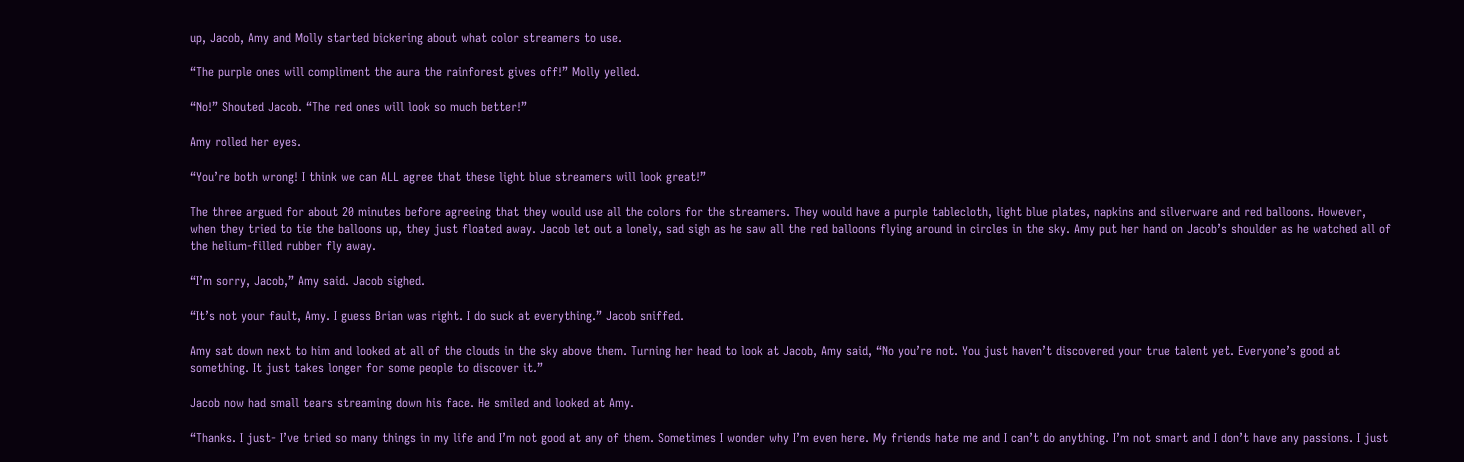up, Jacob, Amy and Molly started bickering about what color streamers to use.

“The purple ones will compliment the aura the rainforest gives off!” Molly yelled.

“No!” Shouted Jacob. “The red ones will look so much better!”

Amy rolled her eyes.

“You’re both wrong! I think we can ALL agree that these light blue streamers will look great!”

The three argued for about 20 minutes before agreeing that they would use all the colors for the streamers. They would have a purple tablecloth, light blue plates, napkins and silverware and red balloons. However, when they tried to tie the balloons up, they just floated away. Jacob let out a lonely, sad sigh as he saw all the red balloons flying around in circles in the sky. Amy put her hand on Jacob’s shoulder as he watched all of the helium-filled rubber fly away.

“I’m sorry, Jacob,” Amy said. Jacob sighed.

“It’s not your fault, Amy. I guess Brian was right. I do suck at everything.” Jacob sniffed.

Amy sat down next to him and looked at all of the clouds in the sky above them. Turning her head to look at Jacob, Amy said, “No you’re not. You just haven’t discovered your true talent yet. Everyone’s good at something. It just takes longer for some people to discover it.”

Jacob now had small tears streaming down his face. He smiled and looked at Amy.

“Thanks. I just- I’ve tried so many things in my life and I’m not good at any of them. Sometimes I wonder why I’m even here. My friends hate me and I can’t do anything. I’m not smart and I don’t have any passions. I just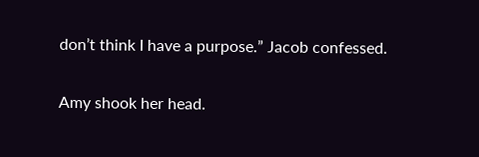don’t think I have a purpose.” Jacob confessed.

Amy shook her head.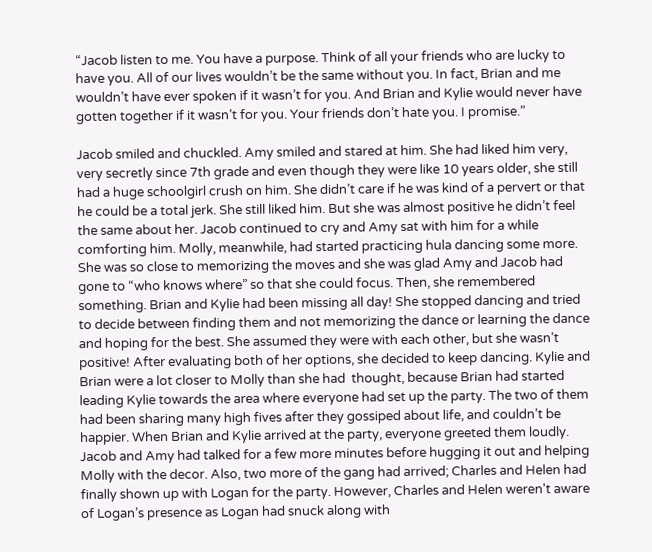“Jacob listen to me. You have a purpose. Think of all your friends who are lucky to have you. All of our lives wouldn’t be the same without you. In fact, Brian and me wouldn’t have ever spoken if it wasn’t for you. And Brian and Kylie would never have gotten together if it wasn’t for you. Your friends don’t hate you. I promise.”

Jacob smiled and chuckled. Amy smiled and stared at him. She had liked him very, very secretly since 7th grade and even though they were like 10 years older, she still had a huge schoolgirl crush on him. She didn’t care if he was kind of a pervert or that he could be a total jerk. She still liked him. But she was almost positive he didn’t feel the same about her. Jacob continued to cry and Amy sat with him for a while comforting him. Molly, meanwhile, had started practicing hula dancing some more. She was so close to memorizing the moves and she was glad Amy and Jacob had gone to “who knows where” so that she could focus. Then, she remembered something. Brian and Kylie had been missing all day! She stopped dancing and tried to decide between finding them and not memorizing the dance or learning the dance and hoping for the best. She assumed they were with each other, but she wasn’t positive! After evaluating both of her options, she decided to keep dancing. Kylie and Brian were a lot closer to Molly than she had  thought, because Brian had started leading Kylie towards the area where everyone had set up the party. The two of them had been sharing many high fives after they gossiped about life, and couldn’t be happier. When Brian and Kylie arrived at the party, everyone greeted them loudly. Jacob and Amy had talked for a few more minutes before hugging it out and helping Molly with the decor. Also, two more of the gang had arrived; Charles and Helen had finally shown up with Logan for the party. However, Charles and Helen weren't aware of Logan’s presence as Logan had snuck along with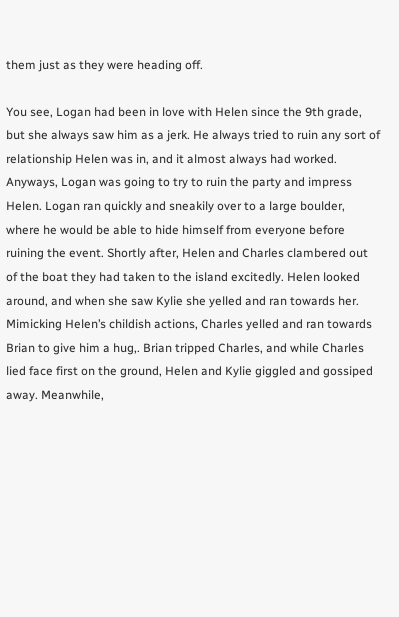them just as they were heading off.

You see, Logan had been in love with Helen since the 9th grade, but she always saw him as a jerk. He always tried to ruin any sort of relationship Helen was in, and it almost always had worked. Anyways, Logan was going to try to ruin the party and impress Helen. Logan ran quickly and sneakily over to a large boulder, where he would be able to hide himself from everyone before ruining the event. Shortly after, Helen and Charles clambered out of the boat they had taken to the island excitedly. Helen looked around, and when she saw Kylie she yelled and ran towards her. Mimicking Helen’s childish actions, Charles yelled and ran towards Brian to give him a hug,. Brian tripped Charles, and while Charles lied face first on the ground, Helen and Kylie giggled and gossiped away. Meanwhile,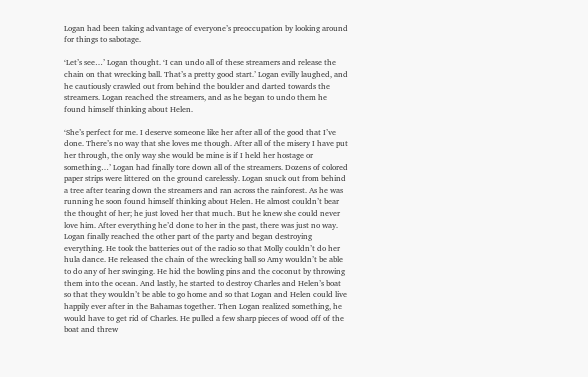Logan had been taking advantage of everyone’s preoccupation by looking around for things to sabotage.

‘Let’s see…’ Logan thought. ‘I can undo all of these streamers and release the chain on that wrecking ball. That’s a pretty good start.’ Logan evilly laughed, and he cautiously crawled out from behind the boulder and darted towards the streamers. Logan reached the streamers, and as he began to undo them he found himself thinking about Helen.

‘She’s perfect for me. I deserve someone like her after all of the good that I’ve done. There’s no way that she loves me though. After all of the misery I have put her through, the only way she would be mine is if I held her hostage or something…’ Logan had finally tore down all of the streamers. Dozens of colored paper strips were littered on the ground carelessly. Logan snuck out from behind a tree after tearing down the streamers and ran across the rainforest. As he was running he soon found himself thinking about Helen. He almost couldn’t bear the thought of her; he just loved her that much. But he knew she could never love him. After everything he’d done to her in the past, there was just no way. Logan finally reached the other part of the party and began destroying everything. He took the batteries out of the radio so that Molly couldn’t do her hula dance. He released the chain of the wrecking ball so Amy wouldn’t be able to do any of her swinging. He hid the bowling pins and the coconut by throwing them into the ocean. And lastly, he started to destroy Charles and Helen’s boat so that they wouldn’t be able to go home and so that Logan and Helen could live happily ever after in the Bahamas together. Then Logan realized something, he would have to get rid of Charles. He pulled a few sharp pieces of wood off of the boat and threw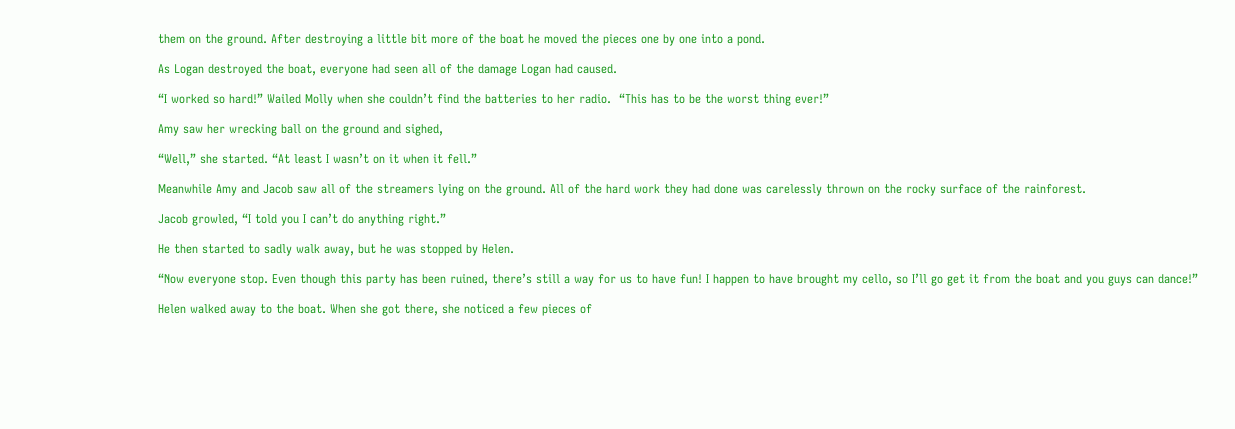them on the ground. After destroying a little bit more of the boat he moved the pieces one by one into a pond.

As Logan destroyed the boat, everyone had seen all of the damage Logan had caused.

“I worked so hard!” Wailed Molly when she couldn’t find the batteries to her radio.  “This has to be the worst thing ever!”

Amy saw her wrecking ball on the ground and sighed,

“Well,” she started. “At least I wasn’t on it when it fell.”

Meanwhile Amy and Jacob saw all of the streamers lying on the ground. All of the hard work they had done was carelessly thrown on the rocky surface of the rainforest.

Jacob growled, “I told you I can’t do anything right.”

He then started to sadly walk away, but he was stopped by Helen.

“Now everyone stop. Even though this party has been ruined, there’s still a way for us to have fun! I happen to have brought my cello, so I’ll go get it from the boat and you guys can dance!”

Helen walked away to the boat. When she got there, she noticed a few pieces of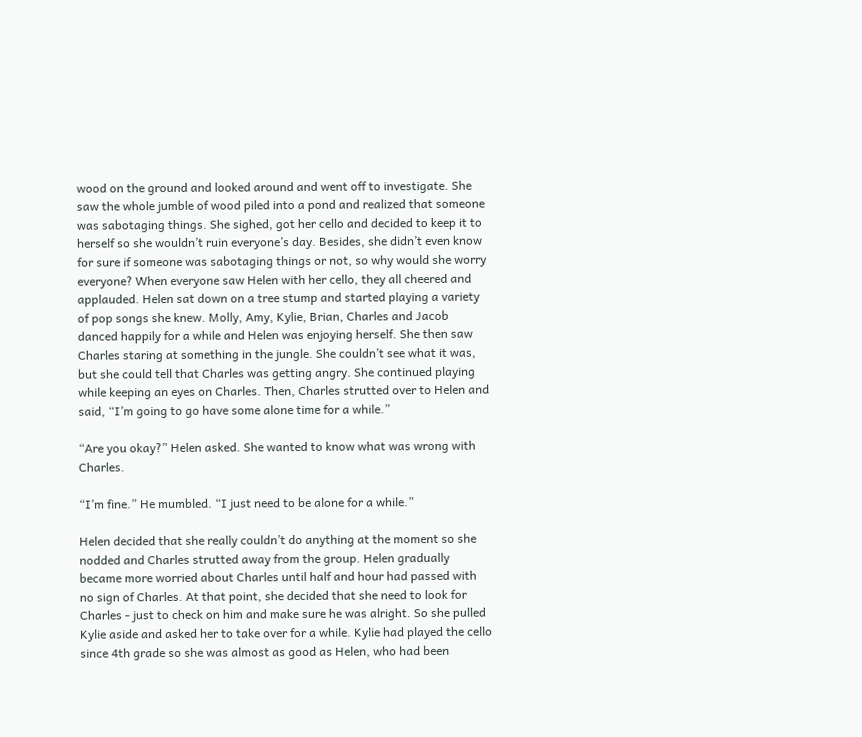wood on the ground and looked around and went off to investigate. She saw the whole jumble of wood piled into a pond and realized that someone was sabotaging things. She sighed, got her cello and decided to keep it to herself so she wouldn’t ruin everyone’s day. Besides, she didn’t even know for sure if someone was sabotaging things or not, so why would she worry everyone? When everyone saw Helen with her cello, they all cheered and applauded. Helen sat down on a tree stump and started playing a variety of pop songs she knew. Molly, Amy, Kylie, Brian, Charles and Jacob danced happily for a while and Helen was enjoying herself. She then saw Charles staring at something in the jungle. She couldn’t see what it was, but she could tell that Charles was getting angry. She continued playing while keeping an eyes on Charles. Then, Charles strutted over to Helen and said, “I’m going to go have some alone time for a while.”

“Are you okay?” Helen asked. She wanted to know what was wrong with Charles.

“I’m fine.” He mumbled. “I just need to be alone for a while.”

Helen decided that she really couldn’t do anything at the moment so she nodded and Charles strutted away from the group. Helen gradually became more worried about Charles until half and hour had passed with no sign of Charles. At that point, she decided that she need to look for Charles - just to check on him and make sure he was alright. So she pulled Kylie aside and asked her to take over for a while. Kylie had played the cello since 4th grade so she was almost as good as Helen, who had been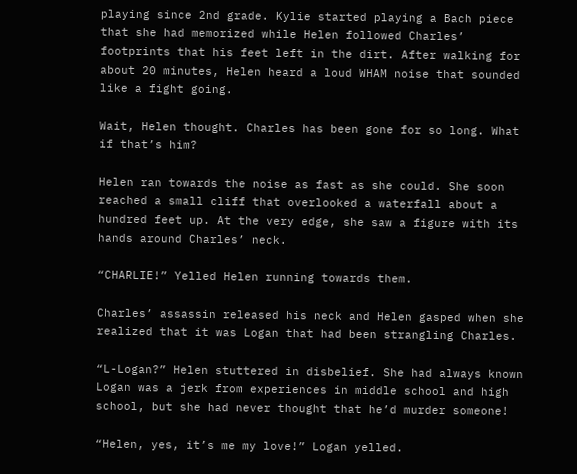playing since 2nd grade. Kylie started playing a Bach piece that she had memorized while Helen followed Charles’ footprints that his feet left in the dirt. After walking for about 20 minutes, Helen heard a loud WHAM noise that sounded like a fight going.

Wait, Helen thought. Charles has been gone for so long. What if that’s him?

Helen ran towards the noise as fast as she could. She soon reached a small cliff that overlooked a waterfall about a hundred feet up. At the very edge, she saw a figure with its hands around Charles’ neck.

“CHARLIE!” Yelled Helen running towards them.

Charles’ assassin released his neck and Helen gasped when she realized that it was Logan that had been strangling Charles.

“L-Logan?” Helen stuttered in disbelief. She had always known Logan was a jerk from experiences in middle school and high school, but she had never thought that he’d murder someone!

“Helen, yes, it’s me my love!” Logan yelled.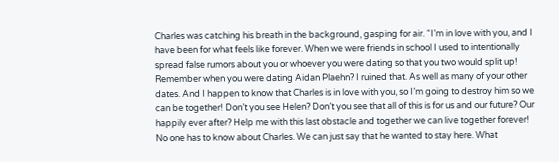Charles was catching his breath in the background, gasping for air. “I’m in love with you, and I have been for what feels like forever. When we were friends in school I used to intentionally spread false rumors about you or whoever you were dating so that you two would split up! Remember when you were dating Aidan Plaehn? I ruined that. As well as many of your other dates. And I happen to know that Charles is in love with you, so I’m going to destroy him so we can be together! Don’t you see Helen? Don’t you see that all of this is for us and our future? Our happily ever after? Help me with this last obstacle and together we can live together forever! No one has to know about Charles. We can just say that he wanted to stay here. What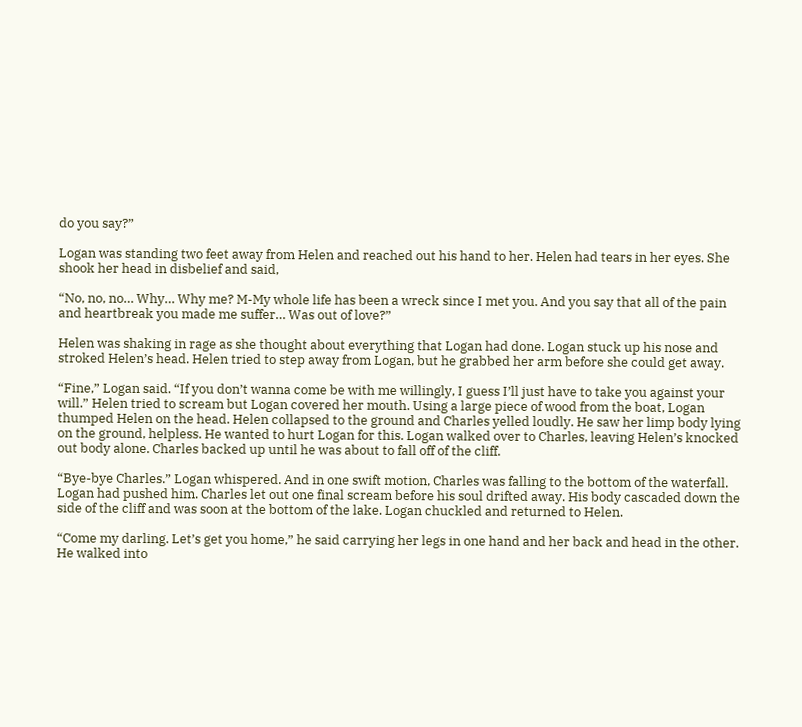do you say?”

Logan was standing two feet away from Helen and reached out his hand to her. Helen had tears in her eyes. She shook her head in disbelief and said,

“No, no, no… Why… Why me? M-My whole life has been a wreck since I met you. And you say that all of the pain and heartbreak you made me suffer… Was out of love?”

Helen was shaking in rage as she thought about everything that Logan had done. Logan stuck up his nose and stroked Helen’s head. Helen tried to step away from Logan, but he grabbed her arm before she could get away.

“Fine,” Logan said. “If you don’t wanna come be with me willingly, I guess I’ll just have to take you against your will.” Helen tried to scream but Logan covered her mouth. Using a large piece of wood from the boat, Logan thumped Helen on the head. Helen collapsed to the ground and Charles yelled loudly. He saw her limp body lying on the ground, helpless. He wanted to hurt Logan for this. Logan walked over to Charles, leaving Helen’s knocked out body alone. Charles backed up until he was about to fall off of the cliff.

“Bye-bye Charles.” Logan whispered. And in one swift motion, Charles was falling to the bottom of the waterfall. Logan had pushed him. Charles let out one final scream before his soul drifted away. His body cascaded down the side of the cliff and was soon at the bottom of the lake. Logan chuckled and returned to Helen.

“Come my darling. Let’s get you home,” he said carrying her legs in one hand and her back and head in the other. He walked into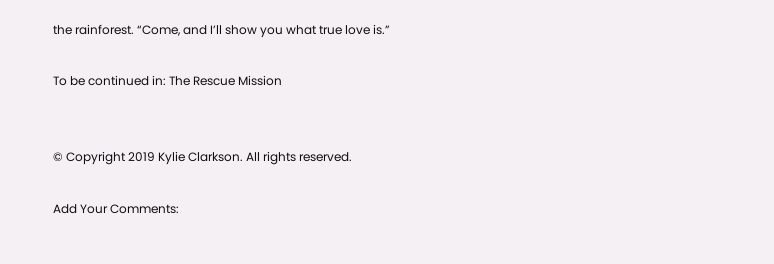the rainforest. “Come, and I’ll show you what true love is.”

To be continued in: The Rescue Mission


© Copyright 2019 Kylie Clarkson. All rights reserved.

Add Your Comments: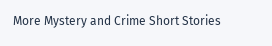More Mystery and Crime Short Stories